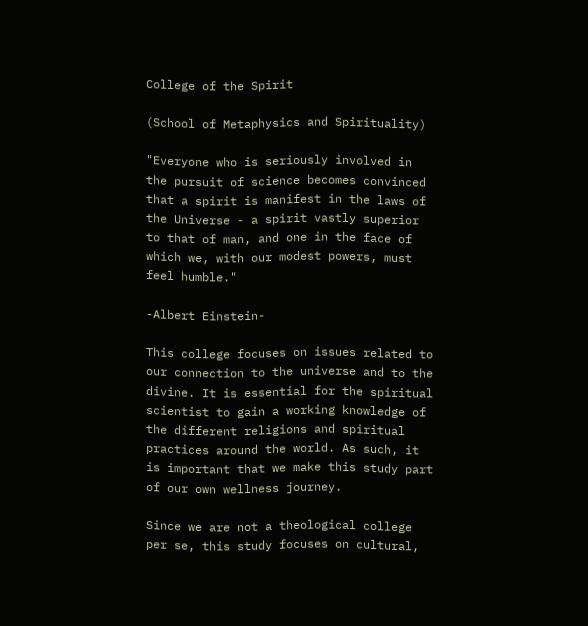College of the Spirit

(School of Metaphysics and Spirituality)

"Everyone who is seriously involved in the pursuit of science becomes convinced that a spirit is manifest in the laws of the Universe - a spirit vastly superior to that of man, and one in the face of which we, with our modest powers, must feel humble."

-Albert Einstein-

This college focuses on issues related to our connection to the universe and to the divine. It is essential for the spiritual scientist to gain a working knowledge of the different religions and spiritual practices around the world. As such, it is important that we make this study part of our own wellness journey.

Since we are not a theological college per se, this study focuses on cultural,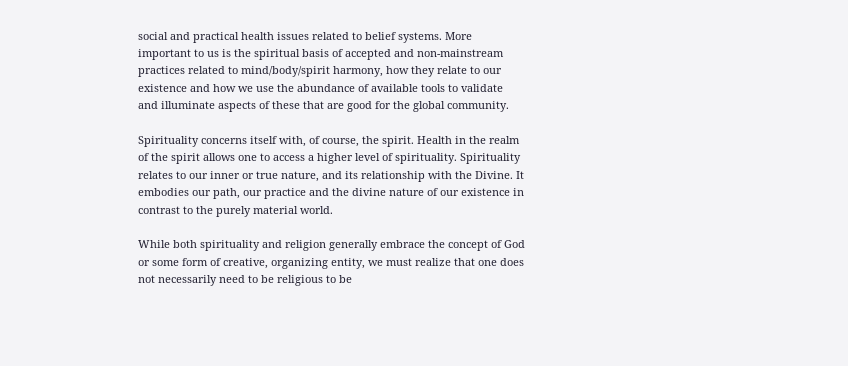social and practical health issues related to belief systems. More important to us is the spiritual basis of accepted and non-mainstream practices related to mind/body/spirit harmony, how they relate to our existence and how we use the abundance of available tools to validate and illuminate aspects of these that are good for the global community.

Spirituality concerns itself with, of course, the spirit. Health in the realm of the spirit allows one to access a higher level of spirituality. Spirituality relates to our inner or true nature, and its relationship with the Divine. It embodies our path, our practice and the divine nature of our existence in contrast to the purely material world.

While both spirituality and religion generally embrace the concept of God or some form of creative, organizing entity, we must realize that one does not necessarily need to be religious to be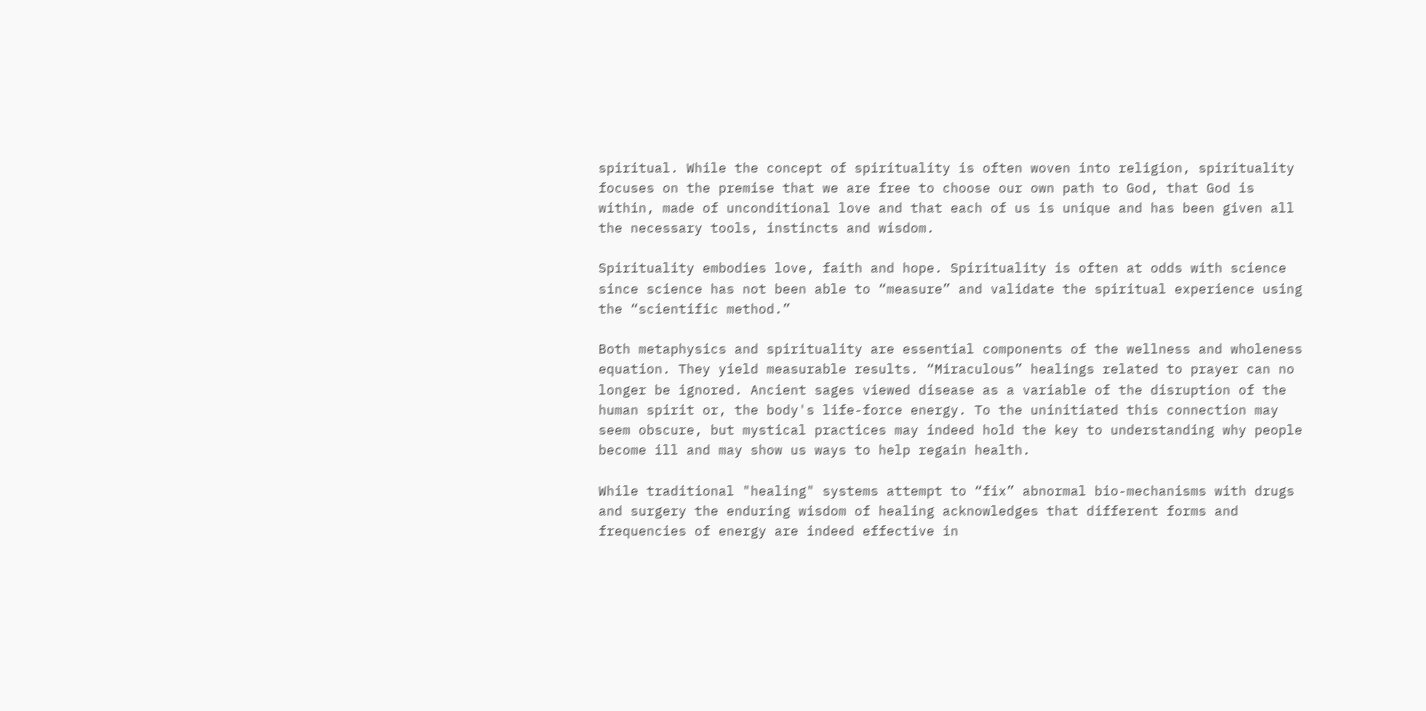spiritual. While the concept of spirituality is often woven into religion, spirituality focuses on the premise that we are free to choose our own path to God, that God is within, made of unconditional love and that each of us is unique and has been given all the necessary tools, instincts and wisdom.

Spirituality embodies love, faith and hope. Spirituality is often at odds with science since science has not been able to “measure” and validate the spiritual experience using the “scientific method.”

Both metaphysics and spirituality are essential components of the wellness and wholeness equation. They yield measurable results. “Miraculous” healings related to prayer can no longer be ignored. Ancient sages viewed disease as a variable of the disruption of the human spirit or, the body's life-force energy. To the uninitiated this connection may seem obscure, but mystical practices may indeed hold the key to understanding why people become ill and may show us ways to help regain health.

While traditional "healing" systems attempt to “fix” abnormal bio-mechanisms with drugs and surgery the enduring wisdom of healing acknowledges that different forms and frequencies of energy are indeed effective in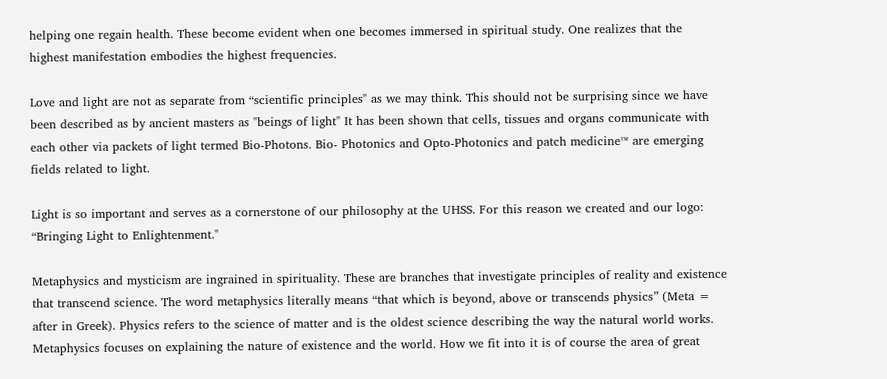helping one regain health. These become evident when one becomes immersed in spiritual study. One realizes that the highest manifestation embodies the highest frequencies.

Love and light are not as separate from “scientific principles" as we may think. This should not be surprising since we have been described as by ancient masters as "beings of light" It has been shown that cells, tissues and organs communicate with each other via packets of light termed Bio-Photons. Bio- Photonics and Opto-Photonics and patch medicine™ are emerging fields related to light.

Light is so important and serves as a cornerstone of our philosophy at the UHSS. For this reason we created and our logo: “Bringing Light to Enlightenment."

Metaphysics and mysticism are ingrained in spirituality. These are branches that investigate principles of reality and existence that transcend science. The word metaphysics literally means “that which is beyond, above or transcends physics” (Meta = after in Greek). Physics refers to the science of matter and is the oldest science describing the way the natural world works. Metaphysics focuses on explaining the nature of existence and the world. How we fit into it is of course the area of great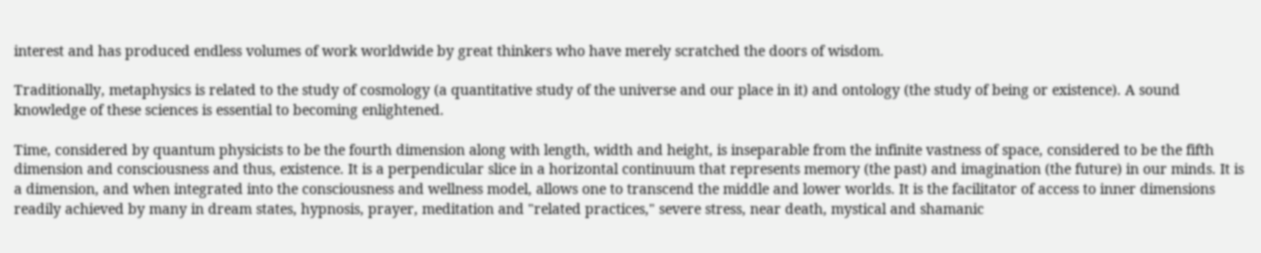interest and has produced endless volumes of work worldwide by great thinkers who have merely scratched the doors of wisdom.

Traditionally, metaphysics is related to the study of cosmology (a quantitative study of the universe and our place in it) and ontology (the study of being or existence). A sound knowledge of these sciences is essential to becoming enlightened.

Time, considered by quantum physicists to be the fourth dimension along with length, width and height, is inseparable from the infinite vastness of space, considered to be the fifth dimension and consciousness and thus, existence. It is a perpendicular slice in a horizontal continuum that represents memory (the past) and imagination (the future) in our minds. It is a dimension, and when integrated into the consciousness and wellness model, allows one to transcend the middle and lower worlds. It is the facilitator of access to inner dimensions readily achieved by many in dream states, hypnosis, prayer, meditation and "related practices," severe stress, near death, mystical and shamanic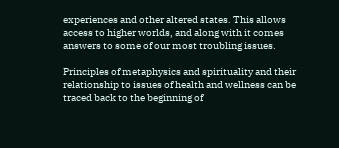experiences and other altered states. This allows access to higher worlds, and along with it comes answers to some of our most troubling issues.

Principles of metaphysics and spirituality and their relationship to issues of health and wellness can be traced back to the beginning of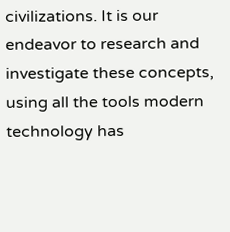civilizations. It is our endeavor to research and investigate these concepts, using all the tools modern technology has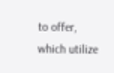to offer, which utilize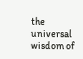the universal wisdom of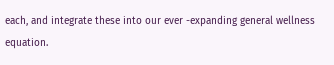each, and integrate these into our ever -expanding general wellness equation.